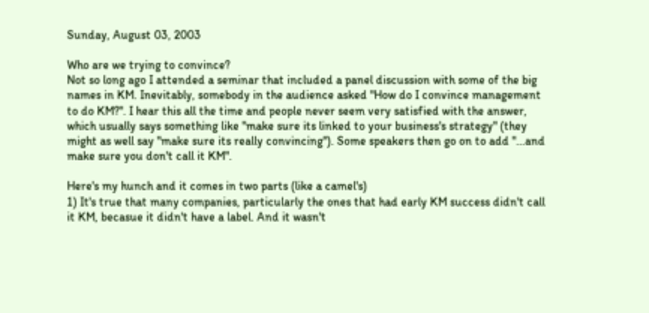Sunday, August 03, 2003

Who are we trying to convince?
Not so long ago I attended a seminar that included a panel discussion with some of the big names in KM. Inevitably, somebody in the audience asked "How do I convince management to do KM?". I hear this all the time and people never seem very satisfied with the answer, which usually says something like "make sure its linked to your business's strategy" (they might as well say "make sure its really convincing"). Some speakers then go on to add "...and make sure you don't call it KM".

Here's my hunch and it comes in two parts (like a camel's)
1) It's true that many companies, particularly the ones that had early KM success didn't call it KM, becasue it didn't have a label. And it wasn't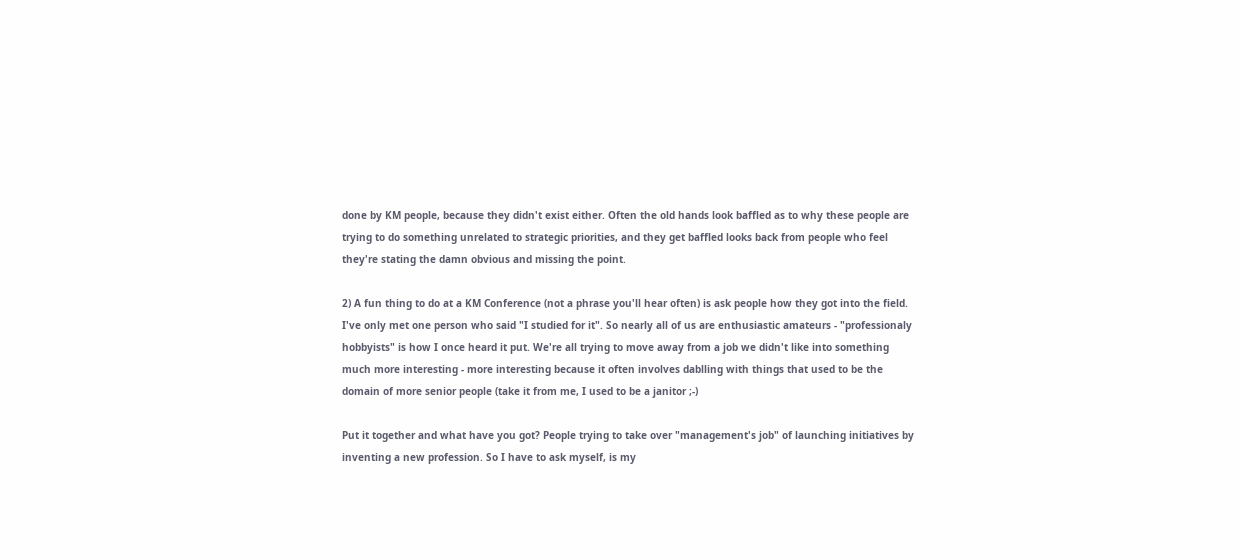done by KM people, because they didn't exist either. Often the old hands look baffled as to why these people are trying to do something unrelated to strategic priorities, and they get baffled looks back from people who feel they're stating the damn obvious and missing the point.

2) A fun thing to do at a KM Conference (not a phrase you'll hear often) is ask people how they got into the field. I've only met one person who said "I studied for it". So nearly all of us are enthusiastic amateurs - "professionaly hobbyists" is how I once heard it put. We're all trying to move away from a job we didn't like into something much more interesting - more interesting because it often involves dablling with things that used to be the domain of more senior people (take it from me, I used to be a janitor ;-)

Put it together and what have you got? People trying to take over "management's job" of launching initiatives by inventing a new profession. So I have to ask myself, is my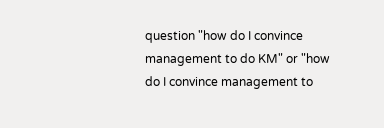question "how do I convince management to do KM" or "how do I convince management to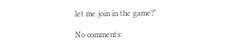let me join in the game?"

No comments: